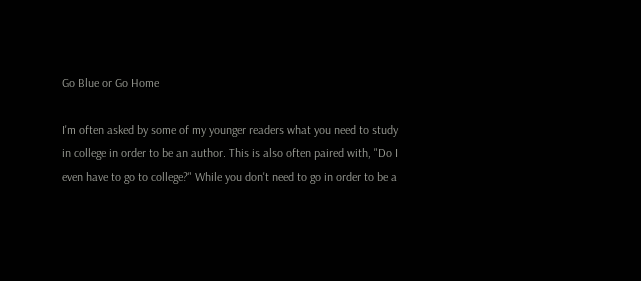Go Blue or Go Home

I'm often asked by some of my younger readers what you need to study in college in order to be an author. This is also often paired with, "Do I even have to go to college?" While you don't need to go in order to be a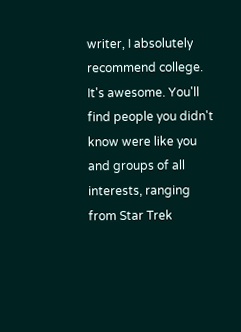writer, I absolutely recommend college. It's awesome. You'll find people you didn't know were like you and groups of all interests, ranging from Star Trek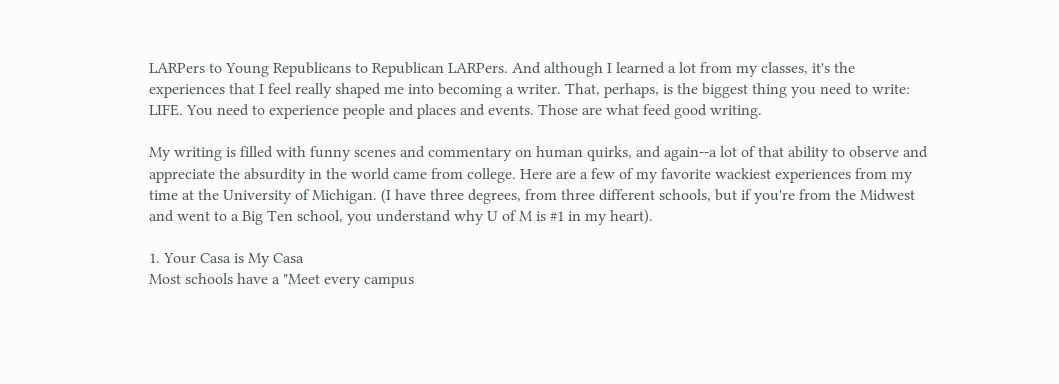LARPers to Young Republicans to Republican LARPers. And although I learned a lot from my classes, it's the experiences that I feel really shaped me into becoming a writer. That, perhaps, is the biggest thing you need to write: LIFE. You need to experience people and places and events. Those are what feed good writing.

My writing is filled with funny scenes and commentary on human quirks, and again--a lot of that ability to observe and appreciate the absurdity in the world came from college. Here are a few of my favorite wackiest experiences from my time at the University of Michigan. (I have three degrees, from three different schools, but if you're from the Midwest and went to a Big Ten school, you understand why U of M is #1 in my heart).

1. Your Casa is My Casa
Most schools have a "Meet every campus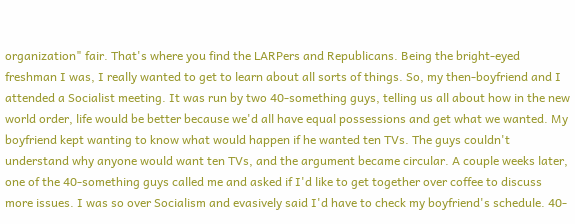organization" fair. That's where you find the LARPers and Republicans. Being the bright-eyed freshman I was, I really wanted to get to learn about all sorts of things. So, my then-boyfriend and I attended a Socialist meeting. It was run by two 40-something guys, telling us all about how in the new world order, life would be better because we'd all have equal possessions and get what we wanted. My boyfriend kept wanting to know what would happen if he wanted ten TVs. The guys couldn't understand why anyone would want ten TVs, and the argument became circular. A couple weeks later, one of the 40-something guys called me and asked if I'd like to get together over coffee to discuss more issues. I was so over Socialism and evasively said I'd have to check my boyfriend's schedule. 40-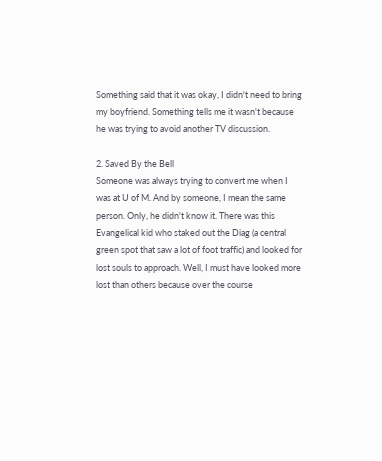Something said that it was okay, I didn't need to bring my boyfriend. Something tells me it wasn't because he was trying to avoid another TV discussion.

2. Saved By the Bell
Someone was always trying to convert me when I was at U of M. And by someone, I mean the same person. Only, he didn't know it. There was this Evangelical kid who staked out the Diag (a central green spot that saw a lot of foot traffic) and looked for lost souls to approach. Well, I must have looked more lost than others because over the course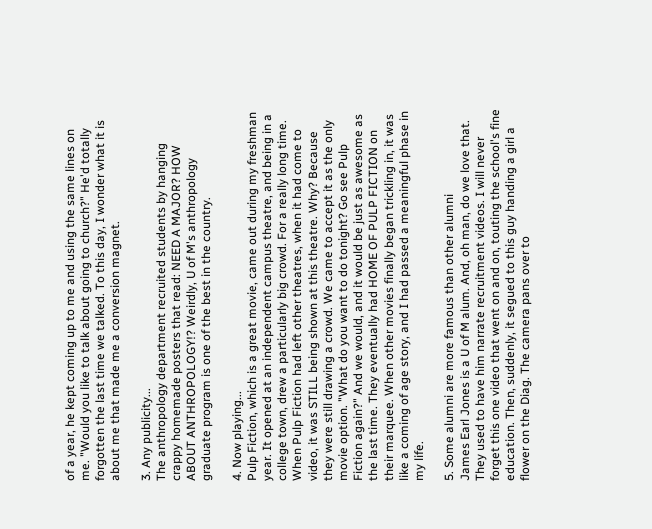of a year, he kept coming up to me and using the same lines on me. "Would you like to talk about going to church?" He'd totally forgotten the last time we talked. To this day, I wonder what it is about me that made me a conversion magnet.

3. Any publicity...
The anthropology department recruited students by hanging crappy homemade posters that read: NEED A MAJOR? HOW ABOUT ANTHROPOLOGY!? Weirdly, U of M's anthropology graduate program is one of the best in the country.

4. Now playing...
Pulp Fiction, which is a great movie, came out during my freshman year. It opened at an independent campus theatre, and being in a college town, drew a particularly big crowd. For a really long time. When Pulp Fiction had left other theatres, when it had come to video, it was STILL being shown at this theatre. Why? Because they were still drawing a crowd. We came to accept it as the only movie option. "What do you want to do tonight? Go see Pulp Fiction again?" And we would, and it would be just as awesome as the last time. They eventually had HOME OF PULP FICTION on their marquee. When other movies finally began trickling in, it was like a coming of age story, and I had passed a meaningful phase in my life.

5. Some alumni are more famous than other alumni
James Earl Jones is a U of M alum. And, oh man, do we love that. They used to have him narrate recruitment videos. I will never forget this one video that went on and on, touting the school's fine education. Then, suddenly, it segued to this guy handing a girl a flower on the Diag. The camera pans over to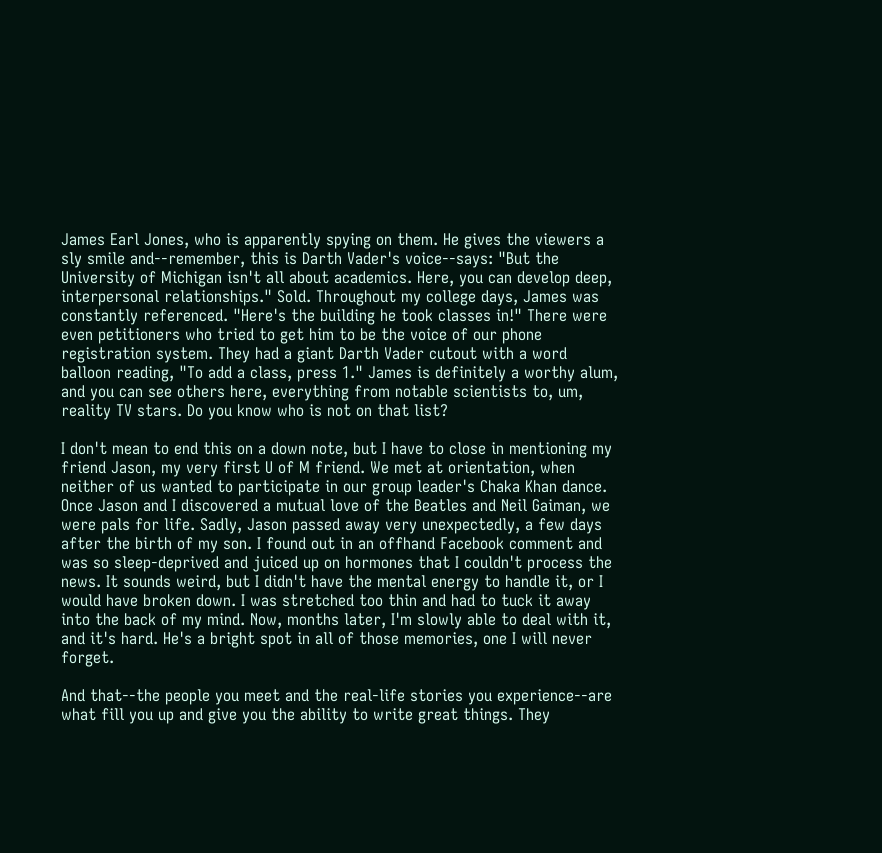James Earl Jones, who is apparently spying on them. He gives the viewers a sly smile and--remember, this is Darth Vader's voice--says: "But the University of Michigan isn't all about academics. Here, you can develop deep, interpersonal relationships." Sold. Throughout my college days, James was constantly referenced. "Here's the building he took classes in!" There were even petitioners who tried to get him to be the voice of our phone registration system. They had a giant Darth Vader cutout with a word balloon reading, "To add a class, press 1." James is definitely a worthy alum, and you can see others here, everything from notable scientists to, um, reality TV stars. Do you know who is not on that list?

I don't mean to end this on a down note, but I have to close in mentioning my friend Jason, my very first U of M friend. We met at orientation, when neither of us wanted to participate in our group leader's Chaka Khan dance. Once Jason and I discovered a mutual love of the Beatles and Neil Gaiman, we were pals for life. Sadly, Jason passed away very unexpectedly, a few days after the birth of my son. I found out in an offhand Facebook comment and was so sleep-deprived and juiced up on hormones that I couldn't process the news. It sounds weird, but I didn't have the mental energy to handle it, or I would have broken down. I was stretched too thin and had to tuck it away into the back of my mind. Now, months later, I'm slowly able to deal with it, and it's hard. He's a bright spot in all of those memories, one I will never forget.

And that--the people you meet and the real-life stories you experience--are what fill you up and give you the ability to write great things. They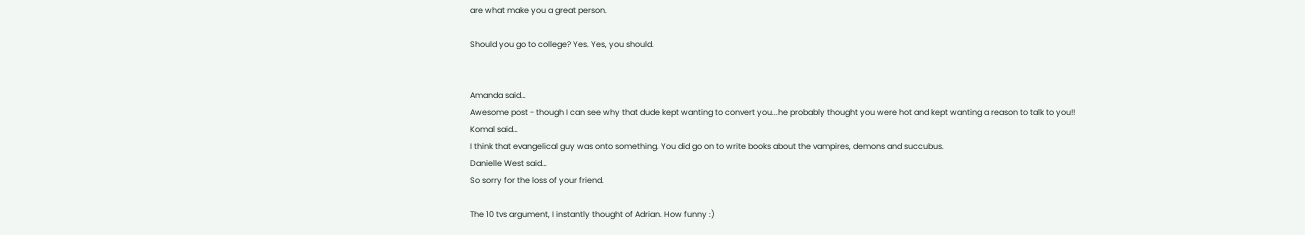are what make you a great person.

Should you go to college? Yes. Yes, you should.


Amanda said…
Awesome post - though I can see why that dude kept wanting to convert you...he probably thought you were hot and kept wanting a reason to talk to you!!
Komal said…
I think that evangelical guy was onto something. You did go on to write books about the vampires, demons and succubus.
Danielle West said…
So sorry for the loss of your friend.

The 10 tvs argument, I instantly thought of Adrian. How funny :)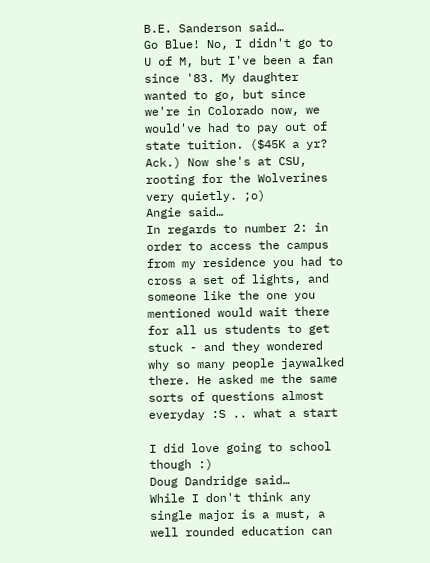B.E. Sanderson said…
Go Blue! No, I didn't go to U of M, but I've been a fan since '83. My daughter wanted to go, but since we're in Colorado now, we would've had to pay out of state tuition. ($45K a yr? Ack.) Now she's at CSU, rooting for the Wolverines very quietly. ;o)
Angie said…
In regards to number 2: in order to access the campus from my residence you had to cross a set of lights, and someone like the one you mentioned would wait there for all us students to get stuck - and they wondered why so many people jaywalked there. He asked me the same sorts of questions almost everyday :S .. what a start

I did love going to school though :)
Doug Dandridge said…
While I don't think any single major is a must, a well rounded education can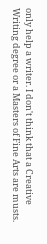only help a writer. I don't think that a Creative Writing degree or a Masters of Fine Arts are musts.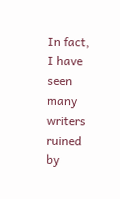In fact, I have seen many writers ruined by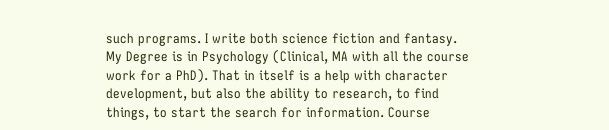such programs. I write both science fiction and fantasy. My Degree is in Psychology (Clinical, MA with all the course work for a PhD). That in itself is a help with character development, but also the ability to research, to find things, to start the search for information. Course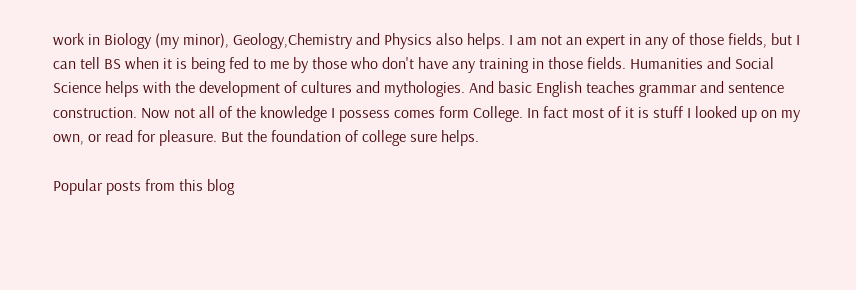work in Biology (my minor), Geology,Chemistry and Physics also helps. I am not an expert in any of those fields, but I can tell BS when it is being fed to me by those who don't have any training in those fields. Humanities and Social Science helps with the development of cultures and mythologies. And basic English teaches grammar and sentence construction. Now not all of the knowledge I possess comes form College. In fact most of it is stuff I looked up on my own, or read for pleasure. But the foundation of college sure helps.

Popular posts from this blog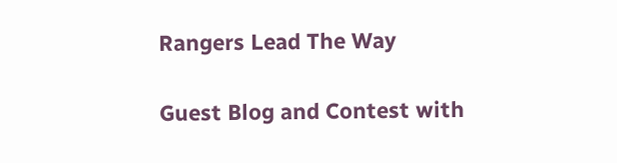Rangers Lead The Way

Guest Blog and Contest with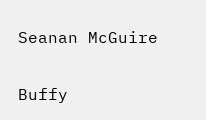Seanan McGuire

Buffy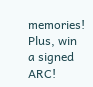memories! Plus, win a signed ARC!